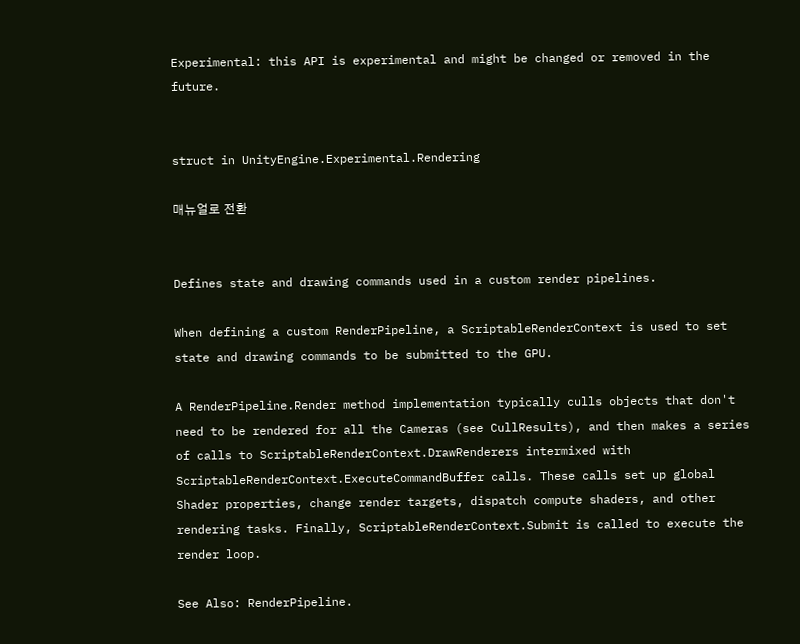Experimental: this API is experimental and might be changed or removed in the future.


struct in UnityEngine.Experimental.Rendering

매뉴얼로 전환


Defines state and drawing commands used in a custom render pipelines.

When defining a custom RenderPipeline, a ScriptableRenderContext is used to set state and drawing commands to be submitted to the GPU.

A RenderPipeline.Render method implementation typically culls objects that don't need to be rendered for all the Cameras (see CullResults), and then makes a series of calls to ScriptableRenderContext.DrawRenderers intermixed with ScriptableRenderContext.ExecuteCommandBuffer calls. These calls set up global Shader properties, change render targets, dispatch compute shaders, and other rendering tasks. Finally, ScriptableRenderContext.Submit is called to execute the render loop.

See Also: RenderPipeline.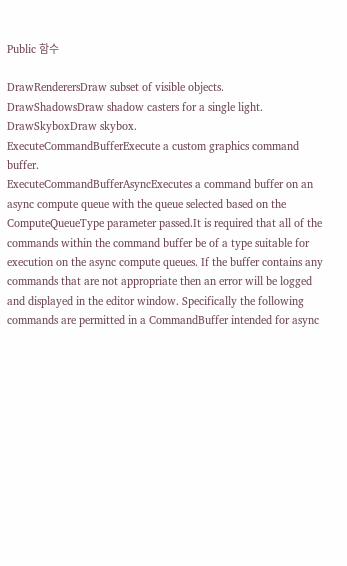Public 함수

DrawRenderersDraw subset of visible objects.
DrawShadowsDraw shadow casters for a single light.
DrawSkyboxDraw skybox.
ExecuteCommandBufferExecute a custom graphics command buffer.
ExecuteCommandBufferAsyncExecutes a command buffer on an async compute queue with the queue selected based on the ComputeQueueType parameter passed.It is required that all of the commands within the command buffer be of a type suitable for execution on the async compute queues. If the buffer contains any commands that are not appropriate then an error will be logged and displayed in the editor window. Specifically the following commands are permitted in a CommandBuffer intended for async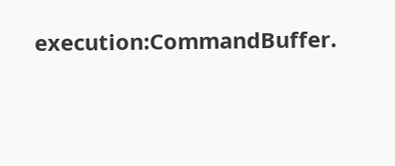execution:CommandBuffer.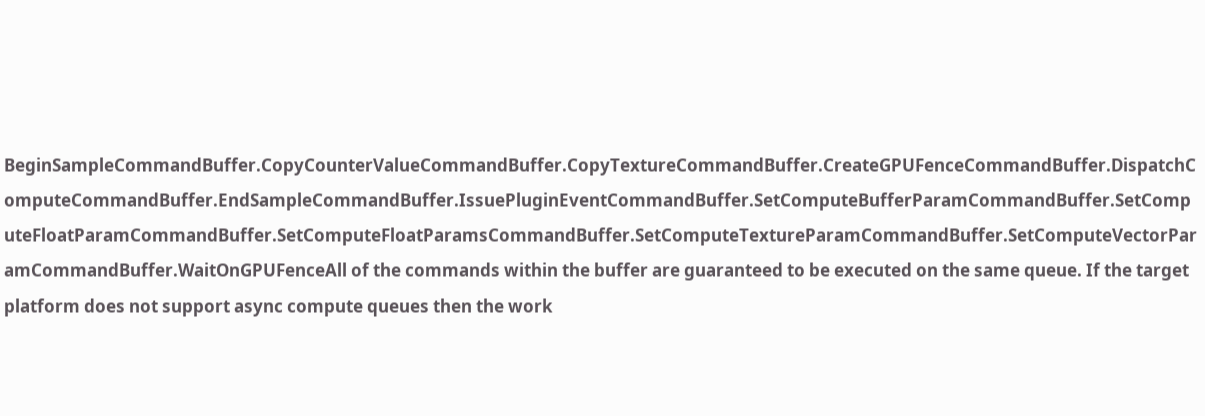BeginSampleCommandBuffer.CopyCounterValueCommandBuffer.CopyTextureCommandBuffer.CreateGPUFenceCommandBuffer.DispatchComputeCommandBuffer.EndSampleCommandBuffer.IssuePluginEventCommandBuffer.SetComputeBufferParamCommandBuffer.SetComputeFloatParamCommandBuffer.SetComputeFloatParamsCommandBuffer.SetComputeTextureParamCommandBuffer.SetComputeVectorParamCommandBuffer.WaitOnGPUFenceAll of the commands within the buffer are guaranteed to be executed on the same queue. If the target platform does not support async compute queues then the work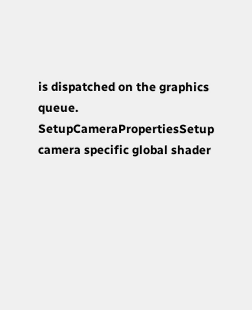is dispatched on the graphics queue.
SetupCameraPropertiesSetup camera specific global shader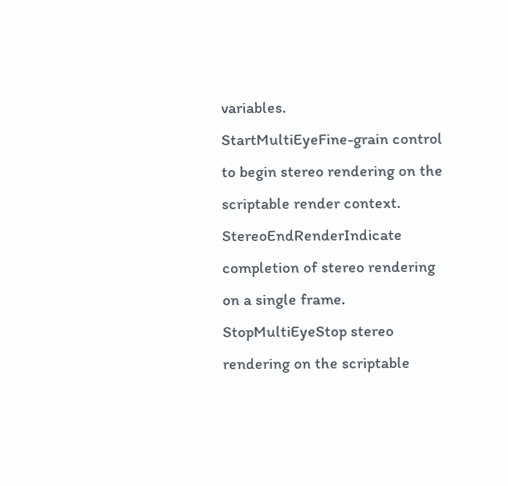variables.
StartMultiEyeFine-grain control to begin stereo rendering on the scriptable render context.
StereoEndRenderIndicate completion of stereo rendering on a single frame.
StopMultiEyeStop stereo rendering on the scriptable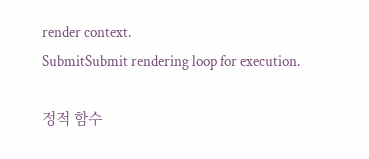render context.
SubmitSubmit rendering loop for execution.

정적 함수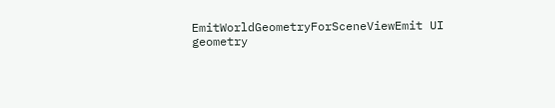EmitWorldGeometryForSceneViewEmit UI geometry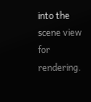into the scene view for rendering.